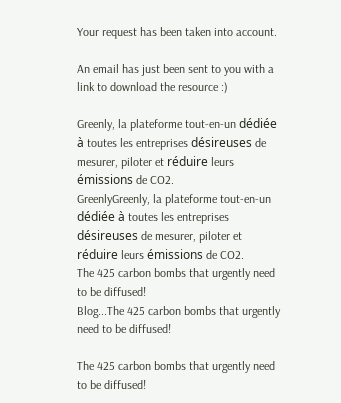Your request has been taken into account.

An email has just been sent to you with a link to download the resource :)

Greenly, la plateforme tout-en-un dédiée à toutes les entreprises désireuses de mesurer, piloter et réduire leurs émissions de CO2.
GreenlyGreenly, la plateforme tout-en-un dédiée à toutes les entreprises désireuses de mesurer, piloter et réduire leurs émissions de CO2.
The 425 carbon bombs that urgently need to be diffused!
Blog...The 425 carbon bombs that urgently need to be diffused!

The 425 carbon bombs that urgently need to be diffused!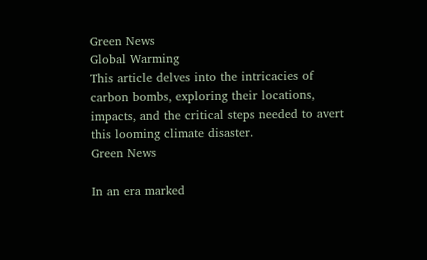Green News
Global Warming
This article delves into the intricacies of carbon bombs, exploring their locations, impacts, and the critical steps needed to avert this looming climate disaster.
Green News

In an era marked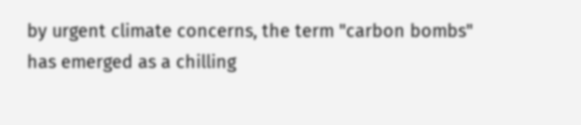by urgent climate concerns, the term "carbon bombs" has emerged as a chilling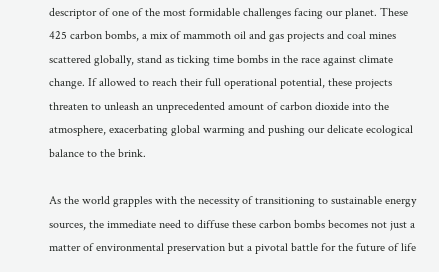descriptor of one of the most formidable challenges facing our planet. These 425 carbon bombs, a mix of mammoth oil and gas projects and coal mines scattered globally, stand as ticking time bombs in the race against climate change. If allowed to reach their full operational potential, these projects threaten to unleash an unprecedented amount of carbon dioxide into the atmosphere, exacerbating global warming and pushing our delicate ecological balance to the brink.

As the world grapples with the necessity of transitioning to sustainable energy sources, the immediate need to diffuse these carbon bombs becomes not just a matter of environmental preservation but a pivotal battle for the future of life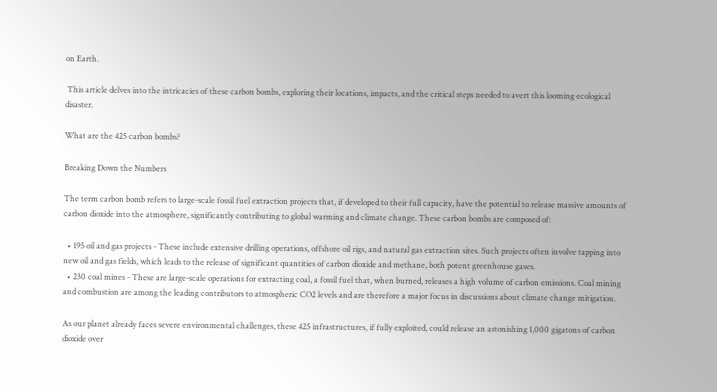on Earth.

 This article delves into the intricacies of these carbon bombs, exploring their locations, impacts, and the critical steps needed to avert this looming ecological disaster.

What are the 425 carbon bombs?

Breaking Down the Numbers

The term carbon bomb refers to large-scale fossil fuel extraction projects that, if developed to their full capacity, have the potential to release massive amounts of carbon dioxide into the atmosphere, significantly contributing to global warming and climate change. These carbon bombs are composed of:

  • 195 oil and gas projects - These include extensive drilling operations, offshore oil rigs, and natural gas extraction sites. Such projects often involve tapping into new oil and gas fields, which leads to the release of significant quantities of carbon dioxide and methane, both potent greenhouse gases.
  • 230 coal mines - These are large-scale operations for extracting coal, a fossil fuel that, when burned, releases a high volume of carbon emissions. Coal mining and combustion are among the leading contributors to atmospheric CO2 levels and are therefore a major focus in discussions about climate change mitigation.

As our planet already faces severe environmental challenges, these 425 infrastructures, if fully exploited, could release an astonishing 1,000 gigatons of carbon dioxide over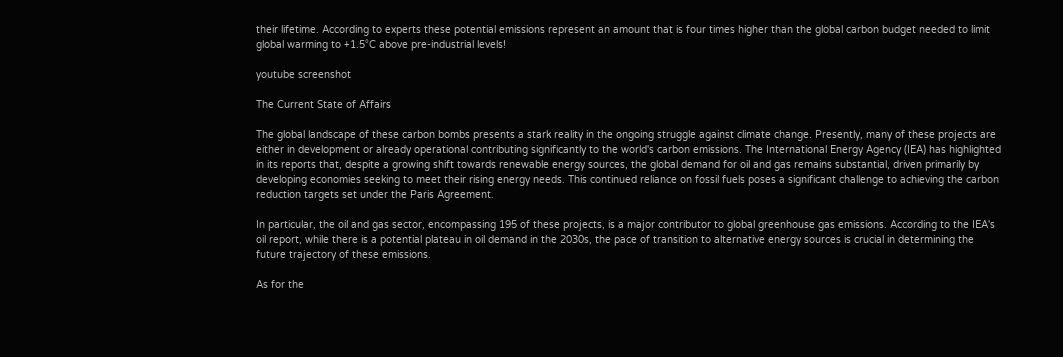their lifetime. According to experts these potential emissions represent an amount that is four times higher than the global carbon budget needed to limit global warming to +1.5°C above pre-industrial levels!

youtube screenshot

The Current State of Affairs

The global landscape of these carbon bombs presents a stark reality in the ongoing struggle against climate change. Presently, many of these projects are either in development or already operational contributing significantly to the world's carbon emissions. The International Energy Agency (IEA) has highlighted in its reports that, despite a growing shift towards renewable energy sources, the global demand for oil and gas remains substantial, driven primarily by developing economies seeking to meet their rising energy needs. This continued reliance on fossil fuels poses a significant challenge to achieving the carbon reduction targets set under the Paris Agreement.

In particular, the oil and gas sector, encompassing 195 of these projects, is a major contributor to global greenhouse gas emissions. According to the IEA's oil report, while there is a potential plateau in oil demand in the 2030s, the pace of transition to alternative energy sources is crucial in determining the future trajectory of these emissions.

As for the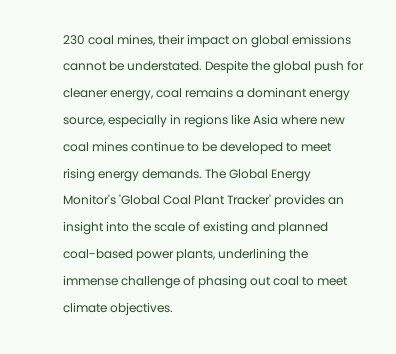230 coal mines, their impact on global emissions cannot be understated. Despite the global push for cleaner energy, coal remains a dominant energy source, especially in regions like Asia where new coal mines continue to be developed to meet rising energy demands. The Global Energy Monitor's 'Global Coal Plant Tracker' provides an insight into the scale of existing and planned coal-based power plants, underlining the immense challenge of phasing out coal to meet climate objectives.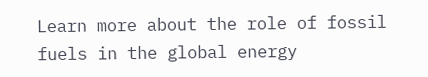Learn more about the role of fossil fuels in the global energy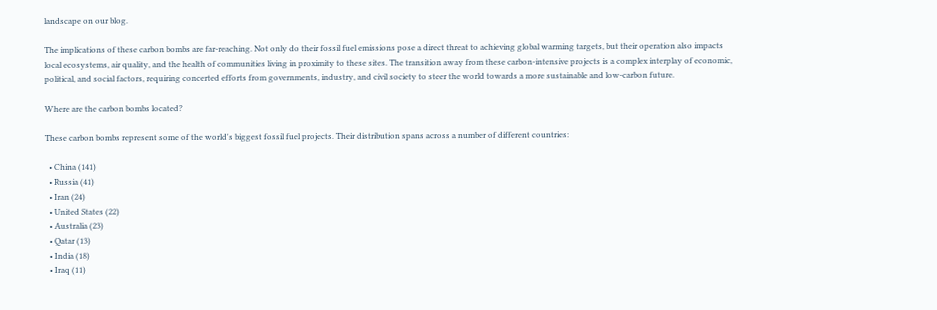landscape on our blog.

The implications of these carbon bombs are far-reaching. Not only do their fossil fuel emissions pose a direct threat to achieving global warming targets, but their operation also impacts local ecosystems, air quality, and the health of communities living in proximity to these sites. The transition away from these carbon-intensive projects is a complex interplay of economic, political, and social factors, requiring concerted efforts from governments, industry, and civil society to steer the world towards a more sustainable and low-carbon future.

Where are the carbon bombs located?

These carbon bombs represent some of the world's biggest fossil fuel projects. Their distribution spans across a number of different countries:

  • China (141)
  • Russia (41)
  • Iran (24)
  • United States (22)
  • Australia (23)
  • Qatar (13)
  • India (18)
  • Iraq (11)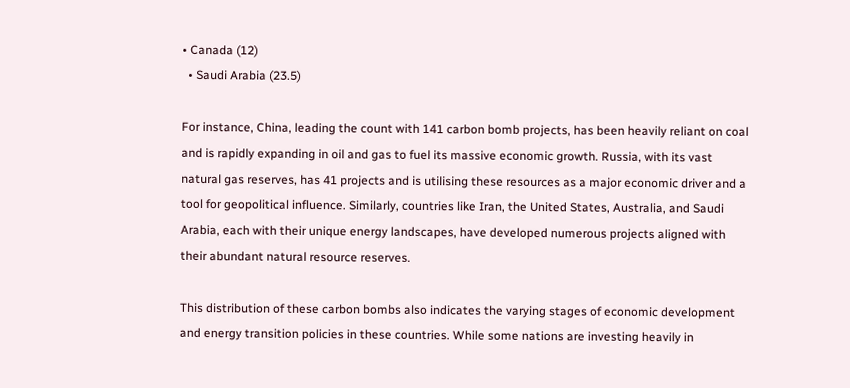• Canada (12)
  • Saudi Arabia (23.5)

For instance, China, leading the count with 141 carbon bomb projects, has been heavily reliant on coal and is rapidly expanding in oil and gas to fuel its massive economic growth. Russia, with its vast natural gas reserves, has 41 projects and is utilising these resources as a major economic driver and a tool for geopolitical influence. Similarly, countries like Iran, the United States, Australia, and Saudi Arabia, each with their unique energy landscapes, have developed numerous projects aligned with their abundant natural resource reserves.

This distribution of these carbon bombs also indicates the varying stages of economic development and energy transition policies in these countries. While some nations are investing heavily in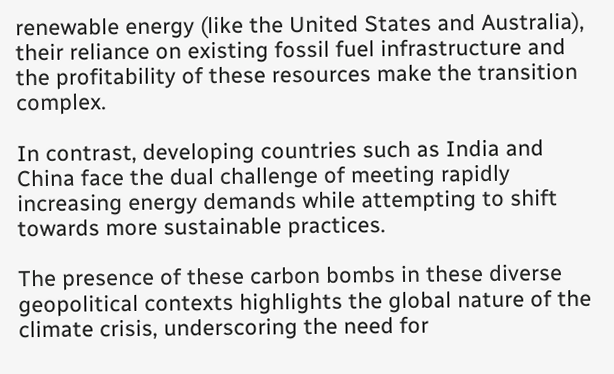renewable energy (like the United States and Australia), their reliance on existing fossil fuel infrastructure and the profitability of these resources make the transition complex.

In contrast, developing countries such as India and China face the dual challenge of meeting rapidly increasing energy demands while attempting to shift towards more sustainable practices.

The presence of these carbon bombs in these diverse geopolitical contexts highlights the global nature of the climate crisis, underscoring the need for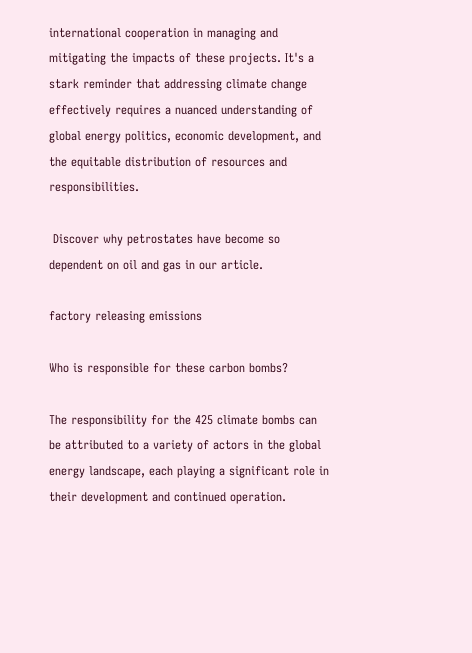international cooperation in managing and mitigating the impacts of these projects. It's a stark reminder that addressing climate change effectively requires a nuanced understanding of global energy politics, economic development, and the equitable distribution of resources and responsibilities.

 Discover why petrostates have become so dependent on oil and gas in our article.

factory releasing emissions

Who is responsible for these carbon bombs?

The responsibility for the 425 climate bombs can be attributed to a variety of actors in the global energy landscape, each playing a significant role in their development and continued operation.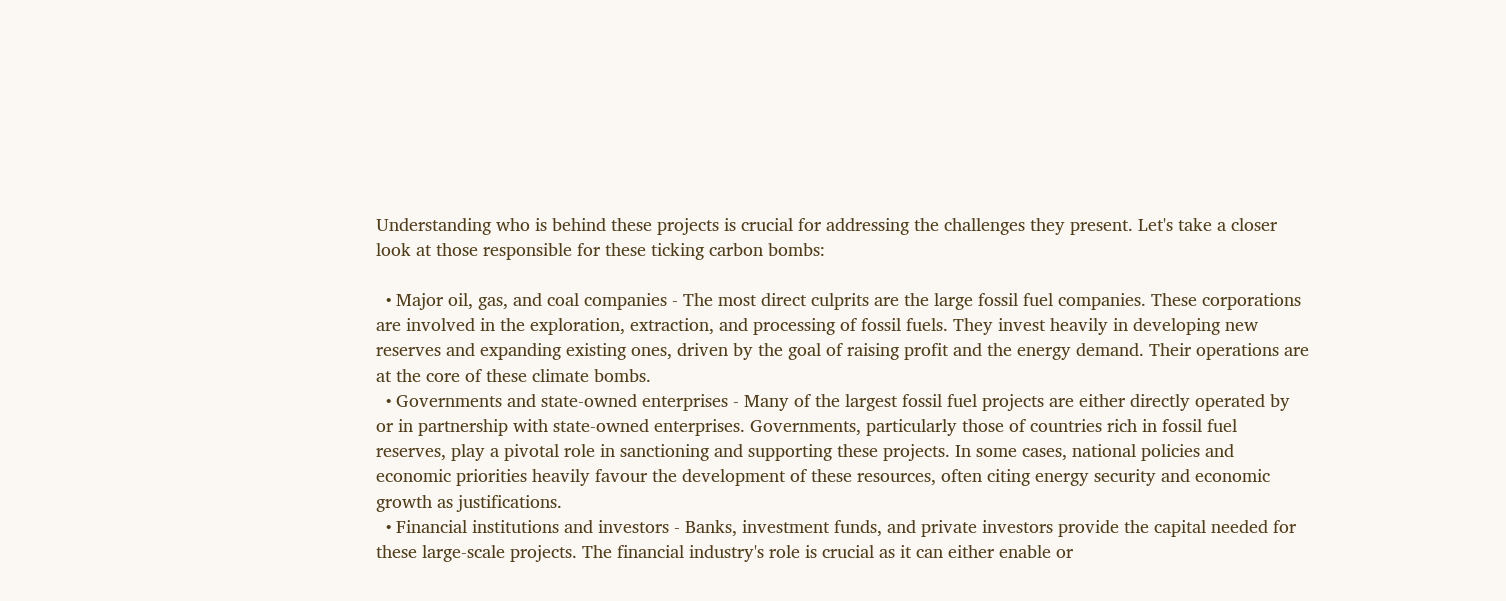Understanding who is behind these projects is crucial for addressing the challenges they present. Let's take a closer look at those responsible for these ticking carbon bombs:

  • Major oil, gas, and coal companies - The most direct culprits are the large fossil fuel companies. These corporations are involved in the exploration, extraction, and processing of fossil fuels. They invest heavily in developing new reserves and expanding existing ones, driven by the goal of raising profit and the energy demand. Their operations are at the core of these climate bombs.
  • Governments and state-owned enterprises - Many of the largest fossil fuel projects are either directly operated by or in partnership with state-owned enterprises. Governments, particularly those of countries rich in fossil fuel reserves, play a pivotal role in sanctioning and supporting these projects. In some cases, national policies and economic priorities heavily favour the development of these resources, often citing energy security and economic growth as justifications.
  • Financial institutions and investors - Banks, investment funds, and private investors provide the capital needed for these large-scale projects. The financial industry's role is crucial as it can either enable or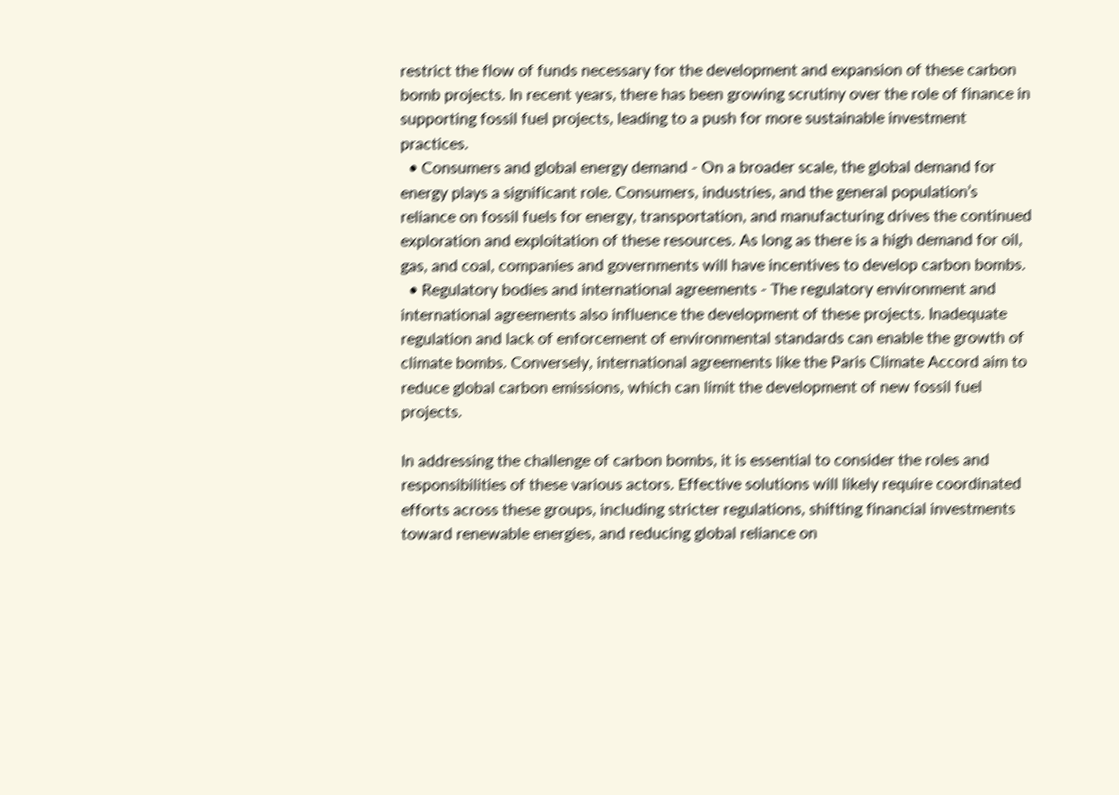restrict the flow of funds necessary for the development and expansion of these carbon bomb projects. In recent years, there has been growing scrutiny over the role of finance in supporting fossil fuel projects, leading to a push for more sustainable investment practices.
  • Consumers and global energy demand - On a broader scale, the global demand for energy plays a significant role. Consumers, industries, and the general population’s reliance on fossil fuels for energy, transportation, and manufacturing drives the continued exploration and exploitation of these resources. As long as there is a high demand for oil, gas, and coal, companies and governments will have incentives to develop carbon bombs.
  • Regulatory bodies and international agreements - The regulatory environment and international agreements also influence the development of these projects. Inadequate regulation and lack of enforcement of environmental standards can enable the growth of climate bombs. Conversely, international agreements like the Paris Climate Accord aim to reduce global carbon emissions, which can limit the development of new fossil fuel projects.

In addressing the challenge of carbon bombs, it is essential to consider the roles and responsibilities of these various actors. Effective solutions will likely require coordinated efforts across these groups, including stricter regulations, shifting financial investments toward renewable energies, and reducing global reliance on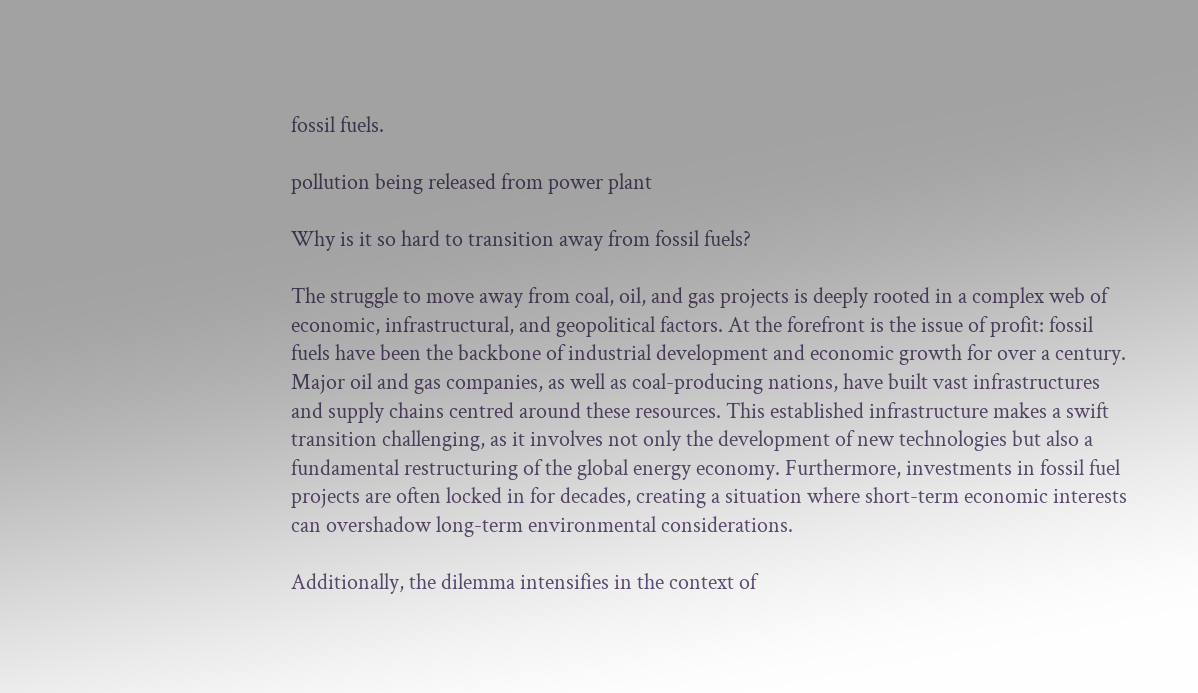fossil fuels.

pollution being released from power plant

Why is it so hard to transition away from fossil fuels?

The struggle to move away from coal, oil, and gas projects is deeply rooted in a complex web of economic, infrastructural, and geopolitical factors. At the forefront is the issue of profit: fossil fuels have been the backbone of industrial development and economic growth for over a century. Major oil and gas companies, as well as coal-producing nations, have built vast infrastructures and supply chains centred around these resources. This established infrastructure makes a swift transition challenging, as it involves not only the development of new technologies but also a fundamental restructuring of the global energy economy. Furthermore, investments in fossil fuel projects are often locked in for decades, creating a situation where short-term economic interests can overshadow long-term environmental considerations.

Additionally, the dilemma intensifies in the context of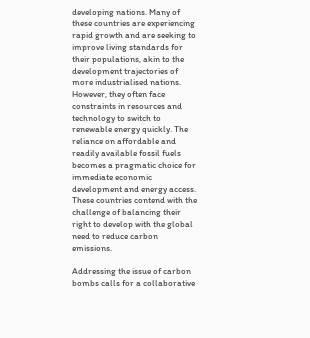developing nations. Many of these countries are experiencing rapid growth and are seeking to improve living standards for their populations, akin to the development trajectories of more industrialised nations. However, they often face constraints in resources and technology to switch to renewable energy quickly. The reliance on affordable and readily available fossil fuels becomes a pragmatic choice for immediate economic development and energy access. These countries contend with the challenge of balancing their right to develop with the global need to reduce carbon emissions.

Addressing the issue of carbon bombs calls for a collaborative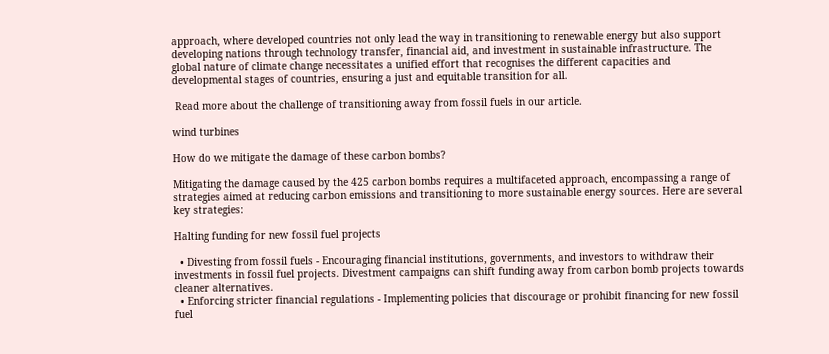approach, where developed countries not only lead the way in transitioning to renewable energy but also support developing nations through technology transfer, financial aid, and investment in sustainable infrastructure. The global nature of climate change necessitates a unified effort that recognises the different capacities and developmental stages of countries, ensuring a just and equitable transition for all.

 Read more about the challenge of transitioning away from fossil fuels in our article.

wind turbines

How do we mitigate the damage of these carbon bombs?

Mitigating the damage caused by the 425 carbon bombs requires a multifaceted approach, encompassing a range of strategies aimed at reducing carbon emissions and transitioning to more sustainable energy sources. Here are several key strategies:

Halting funding for new fossil fuel projects

  • Divesting from fossil fuels - Encouraging financial institutions, governments, and investors to withdraw their investments in fossil fuel projects. Divestment campaigns can shift funding away from carbon bomb projects towards cleaner alternatives.
  • Enforcing stricter financial regulations - Implementing policies that discourage or prohibit financing for new fossil fuel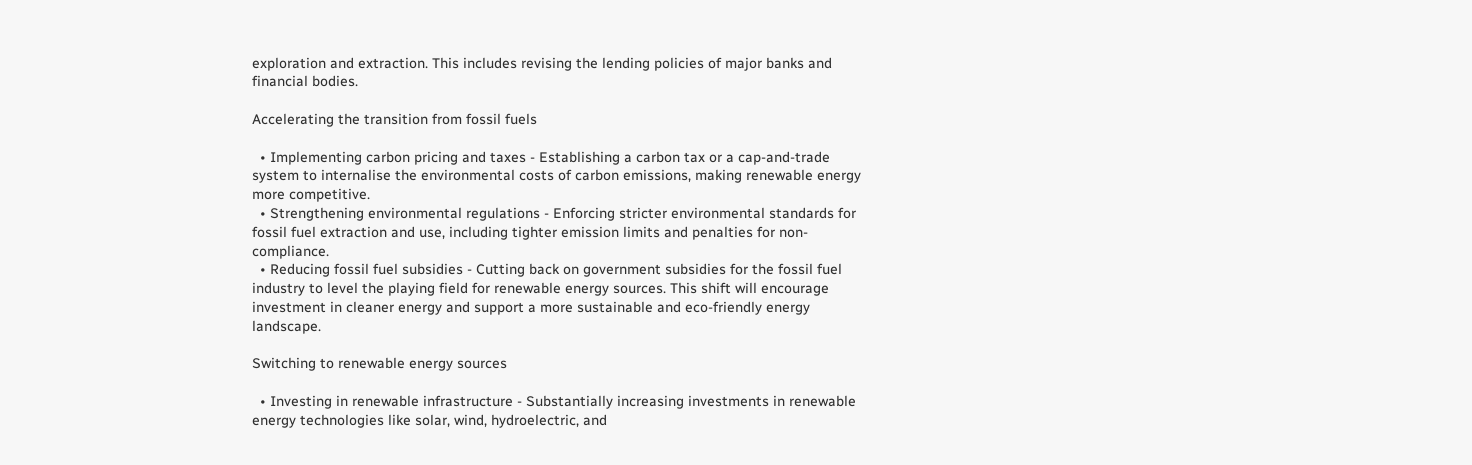exploration and extraction. This includes revising the lending policies of major banks and financial bodies.

Accelerating the transition from fossil fuels

  • Implementing carbon pricing and taxes - Establishing a carbon tax or a cap-and-trade system to internalise the environmental costs of carbon emissions, making renewable energy more competitive.
  • Strengthening environmental regulations - Enforcing stricter environmental standards for fossil fuel extraction and use, including tighter emission limits and penalties for non-compliance.
  • Reducing fossil fuel subsidies - Cutting back on government subsidies for the fossil fuel industry to level the playing field for renewable energy sources. This shift will encourage investment in cleaner energy and support a more sustainable and eco-friendly energy landscape.

Switching to renewable energy sources

  • Investing in renewable infrastructure - Substantially increasing investments in renewable energy technologies like solar, wind, hydroelectric, and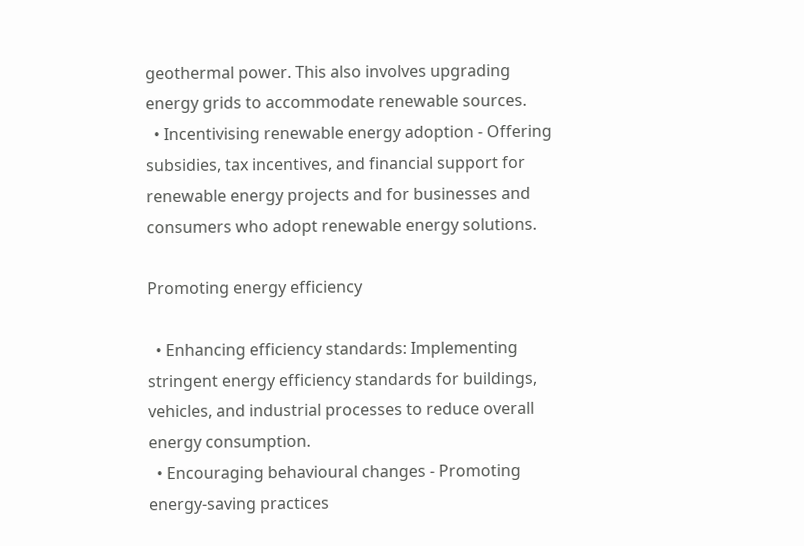geothermal power. This also involves upgrading energy grids to accommodate renewable sources.
  • Incentivising renewable energy adoption - Offering subsidies, tax incentives, and financial support for renewable energy projects and for businesses and consumers who adopt renewable energy solutions.

Promoting energy efficiency

  • Enhancing efficiency standards: Implementing stringent energy efficiency standards for buildings, vehicles, and industrial processes to reduce overall energy consumption.
  • Encouraging behavioural changes - Promoting energy-saving practices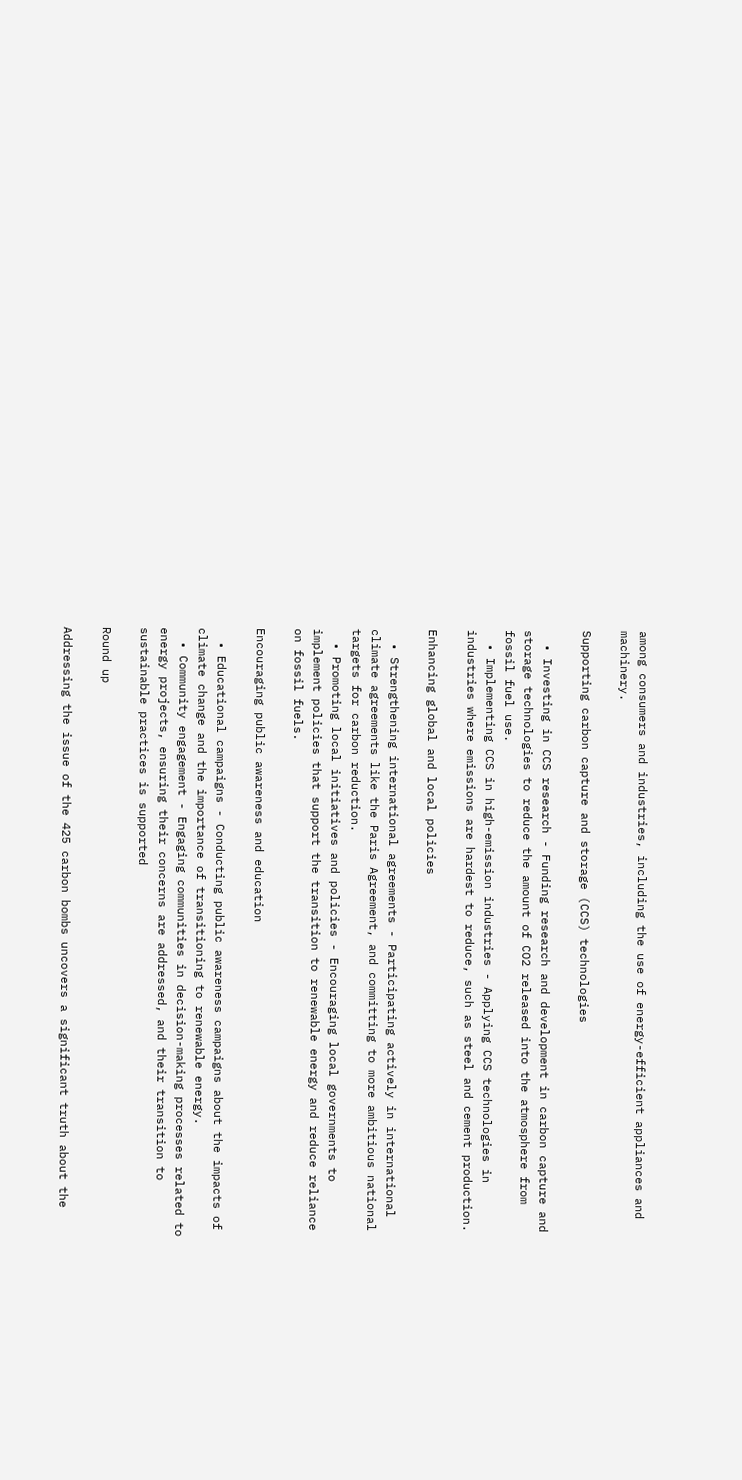among consumers and industries, including the use of energy-efficient appliances and machinery.

Supporting carbon capture and storage (CCS) technologies

  • Investing in CCS research - Funding research and development in carbon capture and storage technologies to reduce the amount of CO2 released into the atmosphere from fossil fuel use.
  • Implementing CCS in high-emission industries - Applying CCS technologies in industries where emissions are hardest to reduce, such as steel and cement production.

Enhancing global and local policies

  • Strengthening international agreements - Participating actively in international climate agreements like the Paris Agreement, and committing to more ambitious national targets for carbon reduction.
  • Promoting local initiatives and policies - Encouraging local governments to implement policies that support the transition to renewable energy and reduce reliance on fossil fuels.

Encouraging public awareness and education

  • Educational campaigns - Conducting public awareness campaigns about the impacts of climate change and the importance of transitioning to renewable energy.
  • Community engagement - Engaging communities in decision-making processes related to energy projects, ensuring their concerns are addressed, and their transition to sustainable practices is supported

Round up

Addressing the issue of the 425 carbon bombs uncovers a significant truth about the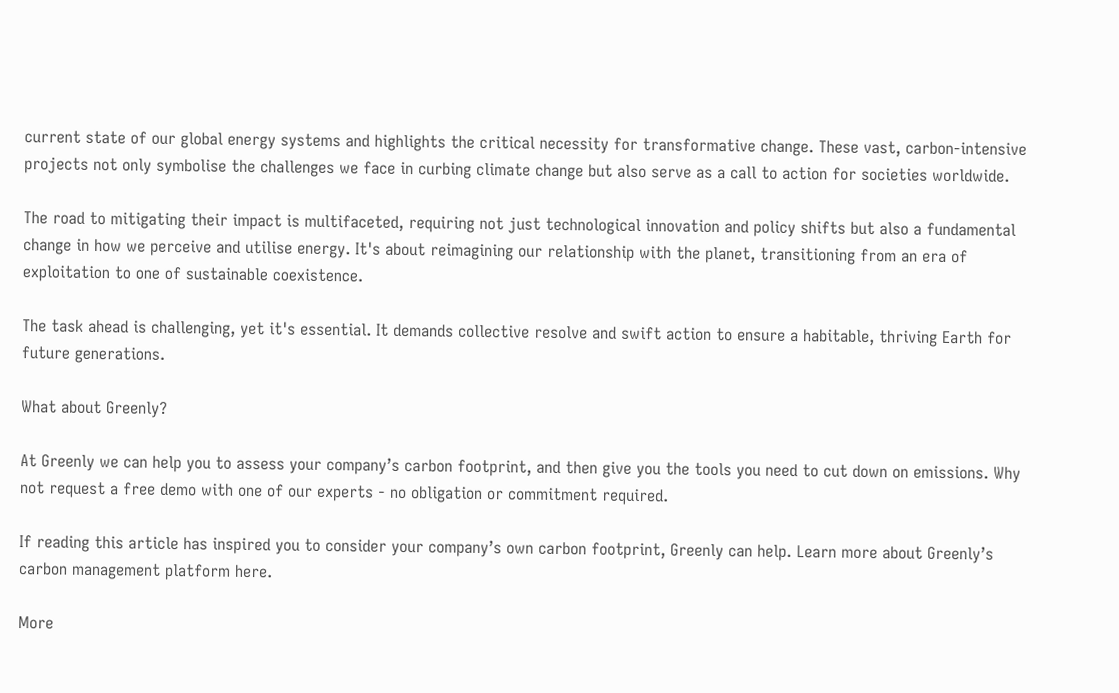current state of our global energy systems and highlights the critical necessity for transformative change. These vast, carbon-intensive projects not only symbolise the challenges we face in curbing climate change but also serve as a call to action for societies worldwide.

The road to mitigating their impact is multifaceted, requiring not just technological innovation and policy shifts but also a fundamental change in how we perceive and utilise energy. It's about reimagining our relationship with the planet, transitioning from an era of exploitation to one of sustainable coexistence.

The task ahead is challenging, yet it's essential. It demands collective resolve and swift action to ensure a habitable, thriving Earth for future generations.

What about Greenly?

At Greenly we can help you to assess your company’s carbon footprint, and then give you the tools you need to cut down on emissions. Why not request a free demo with one of our experts - no obligation or commitment required.

If reading this article has inspired you to consider your company’s own carbon footprint, Greenly can help. Learn more about Greenly’s carbon management platform here.

More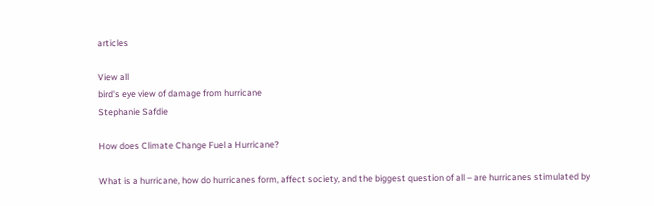articles

View all
bird's eye view of damage from hurricane
Stephanie Safdie

How does Climate Change Fuel a Hurricane?

What is a hurricane, how do hurricanes form, affect society, and the biggest question of all – are hurricanes stimulated by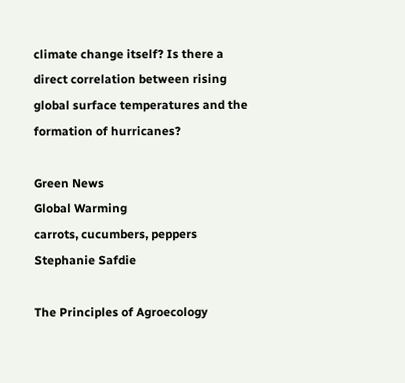climate change itself? Is there a direct correlation between rising global surface temperatures and the formation of hurricanes?

Green News
Global Warming
carrots, cucumbers, peppers
Stephanie Safdie

The Principles of Agroecology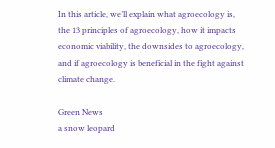In this article, we’ll explain what agroecology is, the 13 principles of agroecology, how it impacts economic viability, the downsides to agroecology, and if agroecology is beneficial in the fight against climate change.

Green News
a snow leopard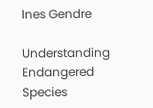Ines Gendre

Understanding Endangered Species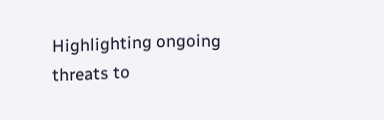Highlighting ongoing threats to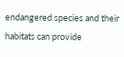endangered species and their habitats can provide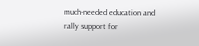much-needed education and rally support for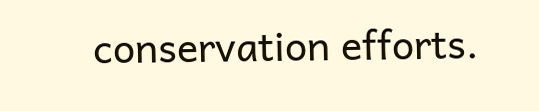conservation efforts.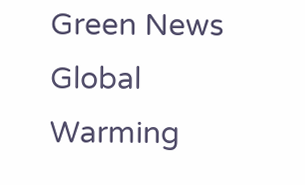Green News
Global Warming